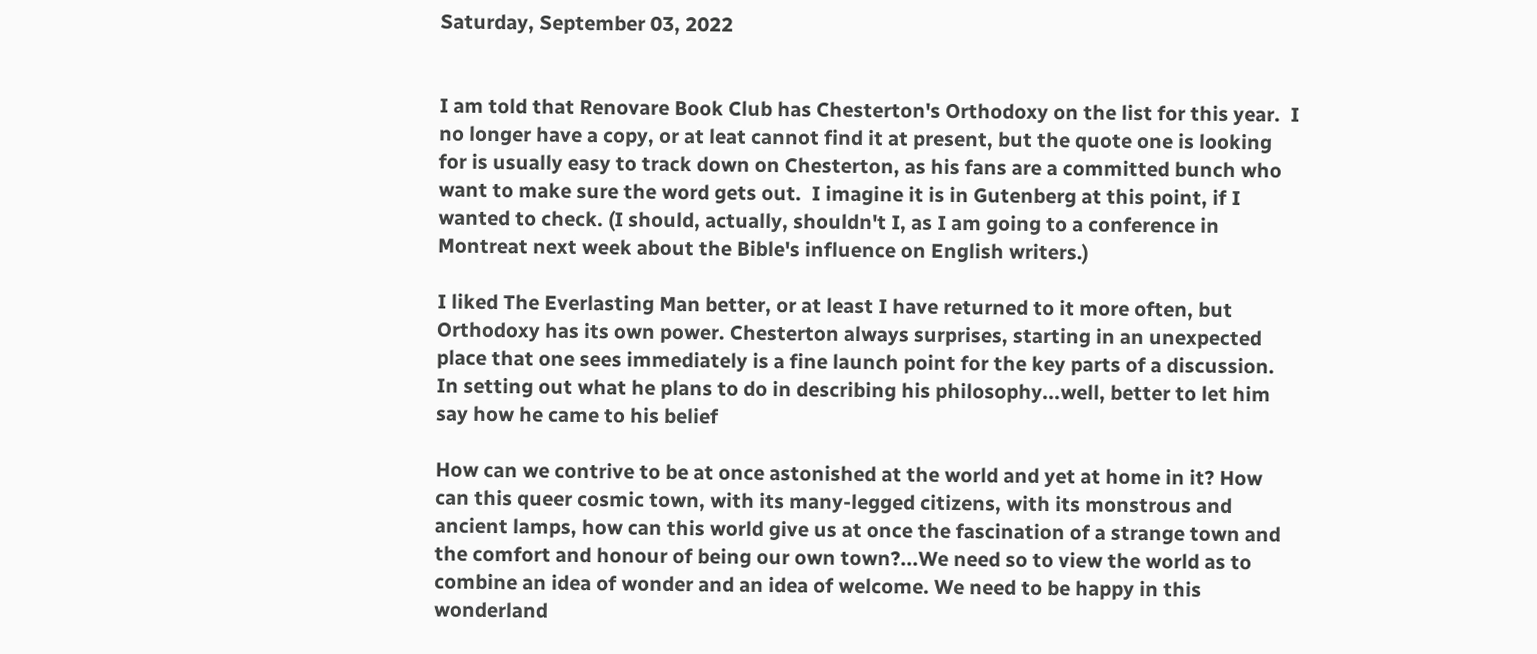Saturday, September 03, 2022


I am told that Renovare Book Club has Chesterton's Orthodoxy on the list for this year.  I no longer have a copy, or at leat cannot find it at present, but the quote one is looking for is usually easy to track down on Chesterton, as his fans are a committed bunch who want to make sure the word gets out.  I imagine it is in Gutenberg at this point, if I wanted to check. (I should, actually, shouldn't I, as I am going to a conference in Montreat next week about the Bible's influence on English writers.)

I liked The Everlasting Man better, or at least I have returned to it more often, but Orthodoxy has its own power. Chesterton always surprises, starting in an unexpected place that one sees immediately is a fine launch point for the key parts of a discussion. In setting out what he plans to do in describing his philosophy...well, better to let him say how he came to his belief

How can we contrive to be at once astonished at the world and yet at home in it? How can this queer cosmic town, with its many-legged citizens, with its monstrous and ancient lamps, how can this world give us at once the fascination of a strange town and the comfort and honour of being our own town?...We need so to view the world as to combine an idea of wonder and an idea of welcome. We need to be happy in this wonderland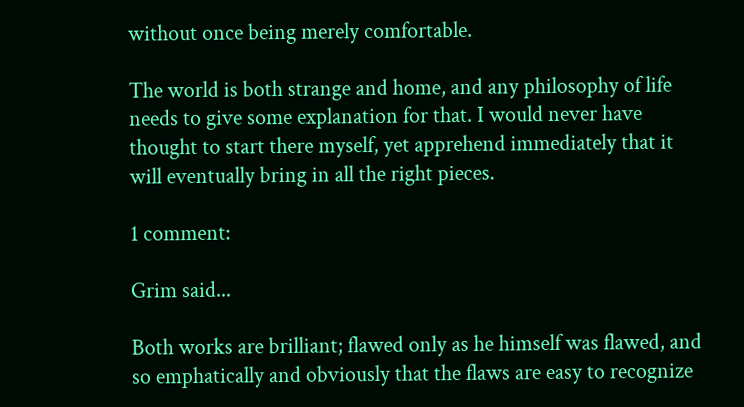without once being merely comfortable.

The world is both strange and home, and any philosophy of life needs to give some explanation for that. I would never have thought to start there myself, yet apprehend immediately that it will eventually bring in all the right pieces.

1 comment:

Grim said...

Both works are brilliant; flawed only as he himself was flawed, and so emphatically and obviously that the flaws are easy to recognize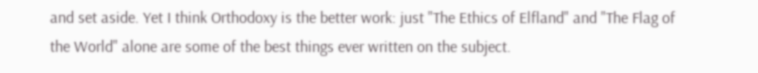and set aside. Yet I think Orthodoxy is the better work: just "The Ethics of Elfland" and "The Flag of the World" alone are some of the best things ever written on the subject.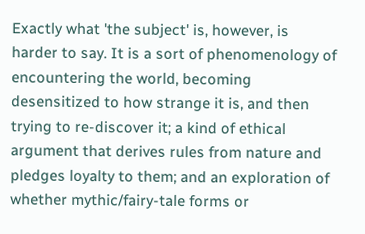Exactly what 'the subject' is, however, is harder to say. It is a sort of phenomenology of encountering the world, becoming desensitized to how strange it is, and then trying to re-discover it; a kind of ethical argument that derives rules from nature and pledges loyalty to them; and an exploration of whether mythic/fairy-tale forms or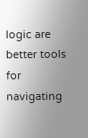logic are better tools for navigating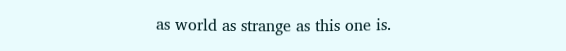as world as strange as this one is.